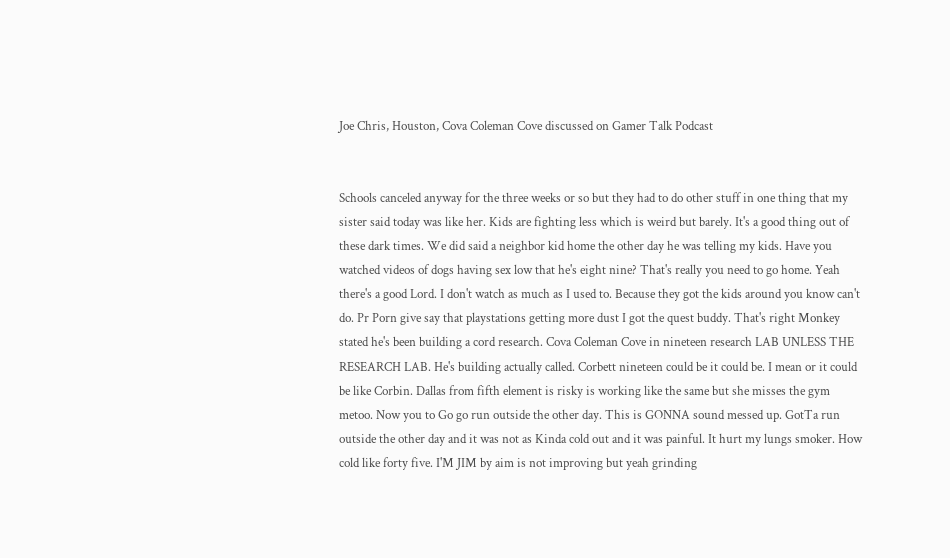Joe Chris, Houston, Cova Coleman Cove discussed on Gamer Talk Podcast


Schools canceled anyway for the three weeks or so but they had to do other stuff in one thing that my sister said today was like her. Kids are fighting less which is weird but barely. It's a good thing out of these dark times. We did said a neighbor kid home the other day he was telling my kids. Have you watched videos of dogs having sex low that he's eight nine? That's really you need to go home. Yeah there's a good Lord. I don't watch as much as I used to. Because they got the kids around you know can't do. Pr Porn give say that playstations getting more dust I got the quest buddy. That's right Monkey stated he's been building a cord research. Cova Coleman Cove in nineteen research LAB UNLESS THE RESEARCH LAB. He's building actually called. Corbett nineteen could be it could be. I mean or it could be like Corbin. Dallas from fifth element is risky is working like the same but she misses the gym metoo. Now you to Go go run outside the other day. This is GONNA sound messed up. GotTa run outside the other day and it was not as Kinda cold out and it was painful. It hurt my lungs smoker. How cold like forty five. I'M JIM by aim is not improving but yeah grinding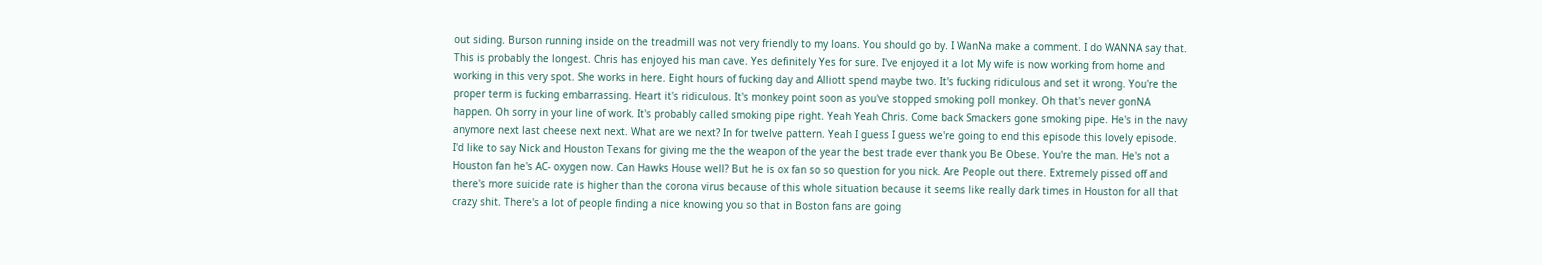out siding. Burson running inside on the treadmill was not very friendly to my loans. You should go by. I WanNa make a comment. I do WANNA say that. This is probably the longest. Chris has enjoyed his man cave. Yes definitely Yes for sure. I've enjoyed it a lot My wife is now working from home and working in this very spot. She works in here. Eight hours of fucking day and Alliott spend maybe two. It's fucking ridiculous and set it wrong. You're the proper term is fucking embarrassing. Heart it's ridiculous. It's monkey point soon as you've stopped smoking poll monkey. Oh that's never gonNA happen. Oh sorry in your line of work. It's probably called smoking pipe right. Yeah Yeah Chris. Come back Smackers gone smoking pipe. He's in the navy anymore next last cheese next next. What are we next? In for twelve pattern. Yeah I guess I guess we're going to end this episode this lovely episode. I'd like to say Nick and Houston Texans for giving me the the weapon of the year the best trade ever thank you Be Obese. You're the man. He's not a Houston fan he's AC- oxygen now. Can Hawks House well? But he is ox fan so so question for you nick. Are People out there. Extremely pissed off and there's more suicide rate is higher than the corona virus because of this whole situation because it seems like really dark times in Houston for all that crazy shit. There's a lot of people finding a nice knowing you so that in Boston fans are going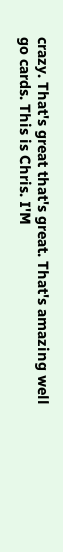crazy. That's great that's great. That's amazing well go cards. This is Chris. I'M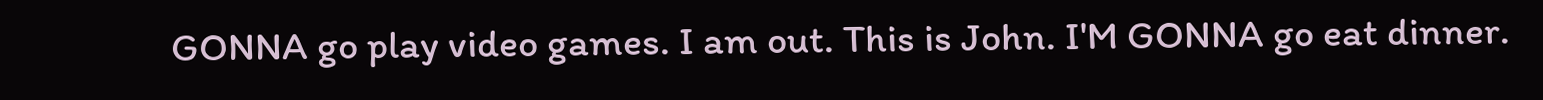GONNA go play video games. I am out. This is John. I'M GONNA go eat dinner.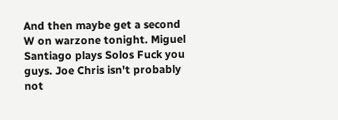And then maybe get a second W on warzone tonight. Miguel Santiago plays Solos Fuck you guys. Joe Chris isn't probably not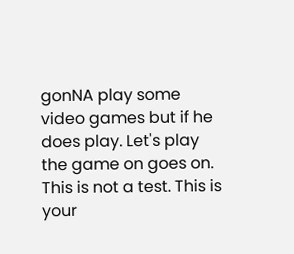gonNA play some video games but if he does play. Let's play the game on goes on. This is not a test. This is your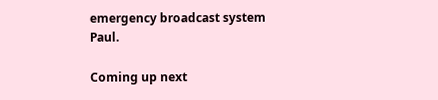emergency broadcast system Paul.

Coming up next